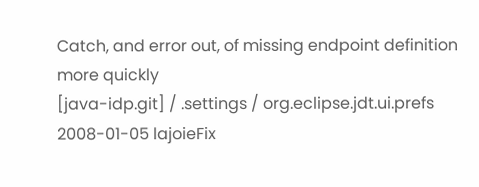Catch, and error out, of missing endpoint definition more quickly
[java-idp.git] / .settings / org.eclipse.jdt.ui.prefs
2008-01-05 lajoieFix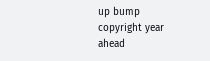up bump copyright year ahead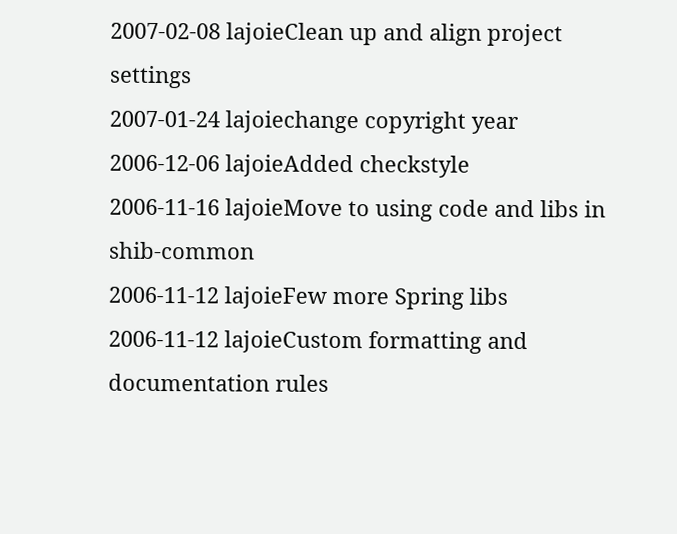2007-02-08 lajoieClean up and align project settings
2007-01-24 lajoiechange copyright year
2006-12-06 lajoieAdded checkstyle
2006-11-16 lajoieMove to using code and libs in shib-common
2006-11-12 lajoieFew more Spring libs
2006-11-12 lajoieCustom formatting and documentation rules